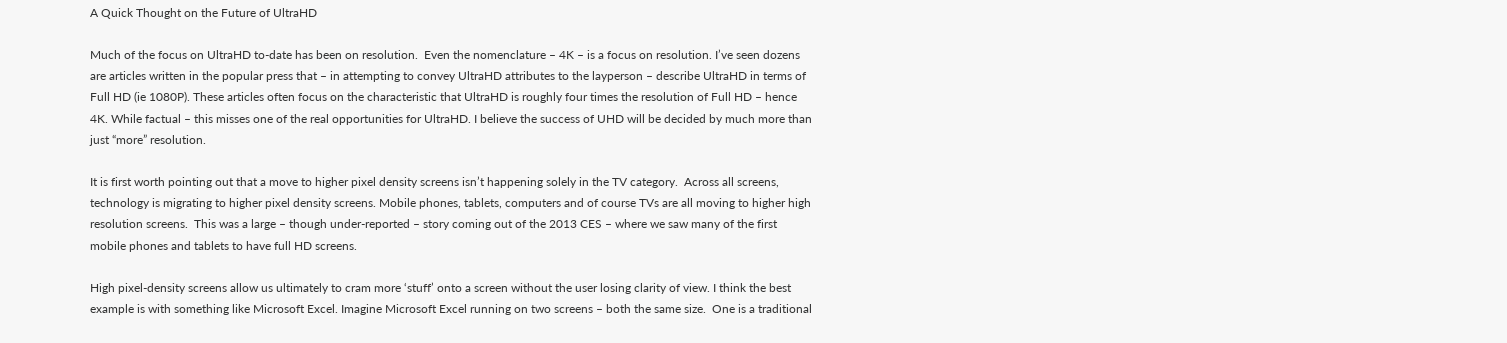A Quick Thought on the Future of UltraHD

Much of the focus on UltraHD to-date has been on resolution.  Even the nomenclature – 4K – is a focus on resolution. I’ve seen dozens are articles written in the popular press that – in attempting to convey UltraHD attributes to the layperson – describe UltraHD in terms of Full HD (ie 1080P). These articles often focus on the characteristic that UltraHD is roughly four times the resolution of Full HD – hence 4K. While factual – this misses one of the real opportunities for UltraHD. I believe the success of UHD will be decided by much more than just “more” resolution.

It is first worth pointing out that a move to higher pixel density screens isn’t happening solely in the TV category.  Across all screens, technology is migrating to higher pixel density screens. Mobile phones, tablets, computers and of course TVs are all moving to higher high resolution screens.  This was a large – though under-reported – story coming out of the 2013 CES – where we saw many of the first mobile phones and tablets to have full HD screens.

High pixel-density screens allow us ultimately to cram more ‘stuff’ onto a screen without the user losing clarity of view. I think the best example is with something like Microsoft Excel. Imagine Microsoft Excel running on two screens – both the same size.  One is a traditional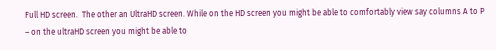Full HD screen.  The other an UltraHD screen. While on the HD screen you might be able to comfortably view say columns A to P – on the ultraHD screen you might be able to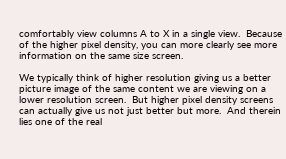comfortably view columns A to X in a single view.  Because of the higher pixel density, you can more clearly see more information on the same size screen.

We typically think of higher resolution giving us a better picture image of the same content we are viewing on a lower resolution screen.  But higher pixel density screens can actually give us not just better but more.  And therein lies one of the real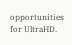opportunities for UltraHD.